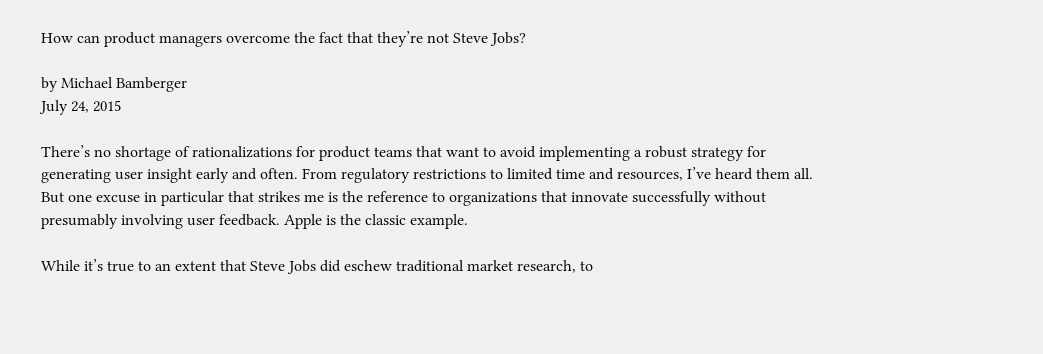How can product managers overcome the fact that they’re not Steve Jobs?

by Michael Bamberger
July 24, 2015

There’s no shortage of rationalizations for product teams that want to avoid implementing a robust strategy for generating user insight early and often. From regulatory restrictions to limited time and resources, I’ve heard them all. But one excuse in particular that strikes me is the reference to organizations that innovate successfully without presumably involving user feedback. Apple is the classic example.

While it’s true to an extent that Steve Jobs did eschew traditional market research, to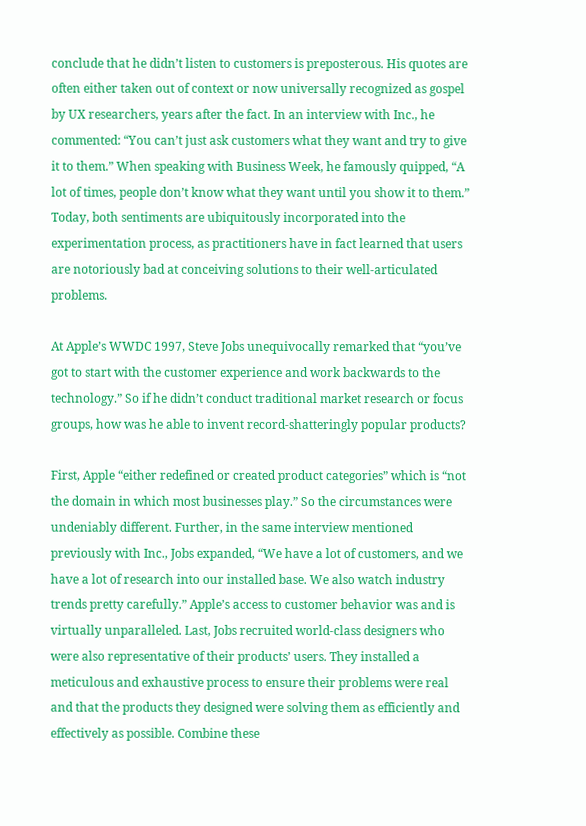conclude that he didn’t listen to customers is preposterous. His quotes are often either taken out of context or now universally recognized as gospel by UX researchers, years after the fact. In an interview with Inc., he commented: “You can’t just ask customers what they want and try to give it to them.” When speaking with Business Week, he famously quipped, “A lot of times, people don’t know what they want until you show it to them.” Today, both sentiments are ubiquitously incorporated into the experimentation process, as practitioners have in fact learned that users are notoriously bad at conceiving solutions to their well-articulated problems.

At Apple’s WWDC 1997, Steve Jobs unequivocally remarked that “you’ve got to start with the customer experience and work backwards to the technology.” So if he didn’t conduct traditional market research or focus groups, how was he able to invent record-shatteringly popular products?

First, Apple “either redefined or created product categories” which is “not the domain in which most businesses play.” So the circumstances were undeniably different. Further, in the same interview mentioned previously with Inc., Jobs expanded, “We have a lot of customers, and we have a lot of research into our installed base. We also watch industry trends pretty carefully.” Apple’s access to customer behavior was and is virtually unparalleled. Last, Jobs recruited world-class designers who were also representative of their products’ users. They installed a meticulous and exhaustive process to ensure their problems were real and that the products they designed were solving them as efficiently and effectively as possible. Combine these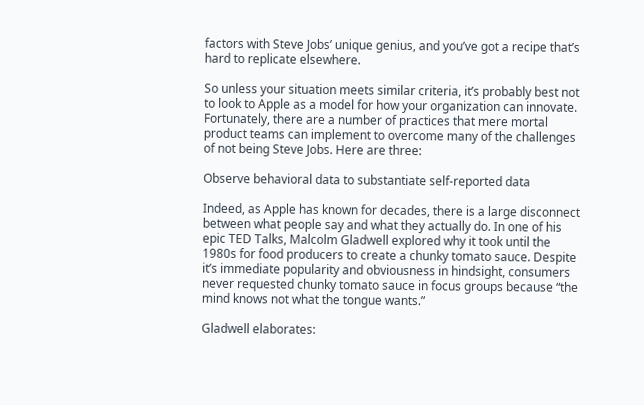factors with Steve Jobs’ unique genius, and you’ve got a recipe that’s hard to replicate elsewhere.

So unless your situation meets similar criteria, it’s probably best not to look to Apple as a model for how your organization can innovate. Fortunately, there are a number of practices that mere mortal product teams can implement to overcome many of the challenges of not being Steve Jobs. Here are three:

Observe behavioral data to substantiate self-reported data

Indeed, as Apple has known for decades, there is a large disconnect between what people say and what they actually do. In one of his epic TED Talks, Malcolm Gladwell explored why it took until the 1980s for food producers to create a chunky tomato sauce. Despite it’s immediate popularity and obviousness in hindsight, consumers never requested chunky tomato sauce in focus groups because “the mind knows not what the tongue wants.”

Gladwell elaborates: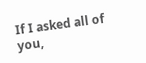If I asked all of you,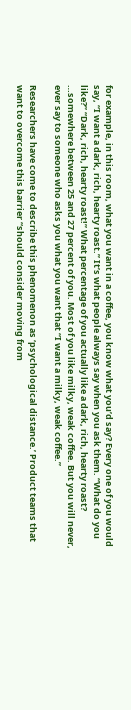for example, in this room, what you want in a coffee, you know what you’d say? Every one of you would say, “I want a dark, rich, hearty roast.” It’s what people always say when you ask them. “What do you like?” “Dark, rich, hearty roast!” What percentage of you actually like a dark, rich, hearty roast? …somewhere between 25 and 27 percent of you. Most of you like milky, weak coffee. But you will never, ever say to someone who asks you what you want that “I want a milky, weak coffee.”

Researchers have come to describe this phenomenon as ‘psychological distance.’ Product teams that want to overcome this barrier “should consider moving from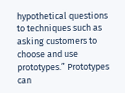hypothetical questions to techniques such as asking customers to choose and use prototypes.” Prototypes can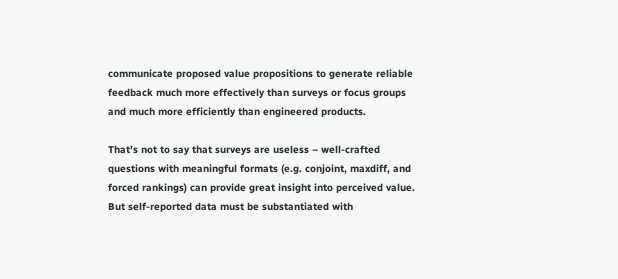communicate proposed value propositions to generate reliable feedback much more effectively than surveys or focus groups and much more efficiently than engineered products.

That’s not to say that surveys are useless – well-crafted questions with meaningful formats (e.g. conjoint, maxdiff, and forced rankings) can provide great insight into perceived value. But self-reported data must be substantiated with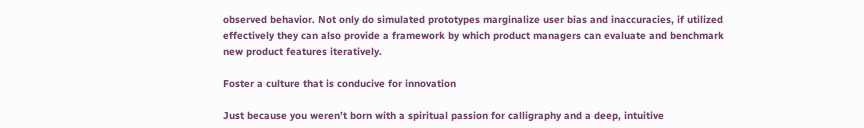observed behavior. Not only do simulated prototypes marginalize user bias and inaccuracies, if utilized effectively they can also provide a framework by which product managers can evaluate and benchmark new product features iteratively.

Foster a culture that is conducive for innovation

Just because you weren’t born with a spiritual passion for calligraphy and a deep, intuitive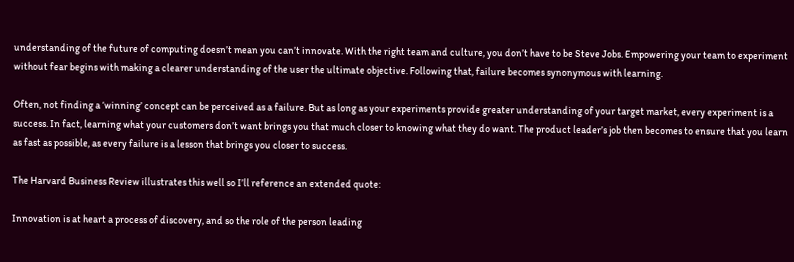understanding of the future of computing doesn’t mean you can’t innovate. With the right team and culture, you don’t have to be Steve Jobs. Empowering your team to experiment without fear begins with making a clearer understanding of the user the ultimate objective. Following that, failure becomes synonymous with learning.

Often, not finding a ‘winning’ concept can be perceived as a failure. But as long as your experiments provide greater understanding of your target market, every experiment is a success. In fact, learning what your customers don’t want brings you that much closer to knowing what they do want. The product leader’s job then becomes to ensure that you learn as fast as possible, as every failure is a lesson that brings you closer to success.

The Harvard Business Review illustrates this well so I’ll reference an extended quote:

Innovation is at heart a process of discovery, and so the role of the person leading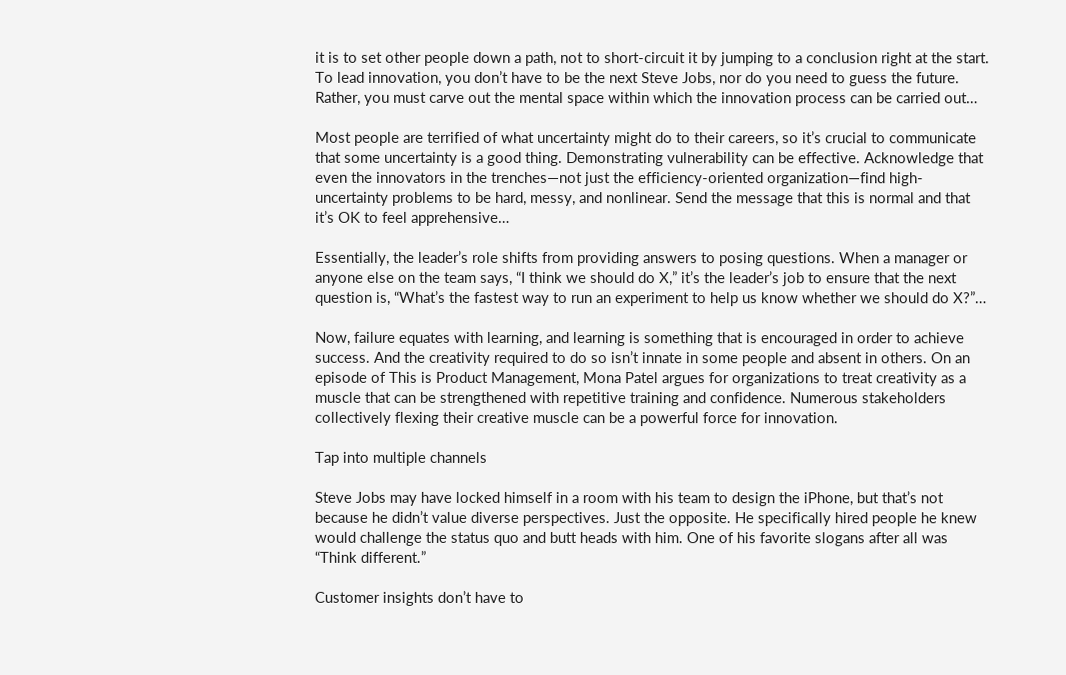it is to set other people down a path, not to short-circuit it by jumping to a conclusion right at the start. To lead innovation, you don’t have to be the next Steve Jobs, nor do you need to guess the future. Rather, you must carve out the mental space within which the innovation process can be carried out…

Most people are terrified of what uncertainty might do to their careers, so it’s crucial to communicate that some uncertainty is a good thing. Demonstrating vulnerability can be effective. Acknowledge that even the innovators in the trenches—not just the efficiency-oriented organization—find high-uncertainty problems to be hard, messy, and nonlinear. Send the message that this is normal and that it’s OK to feel apprehensive…

Essentially, the leader’s role shifts from providing answers to posing questions. When a manager or anyone else on the team says, “I think we should do X,” it’s the leader’s job to ensure that the next question is, “What’s the fastest way to run an experiment to help us know whether we should do X?”…

Now, failure equates with learning, and learning is something that is encouraged in order to achieve success. And the creativity required to do so isn’t innate in some people and absent in others. On an episode of This is Product Management, Mona Patel argues for organizations to treat creativity as a muscle that can be strengthened with repetitive training and confidence. Numerous stakeholders collectively flexing their creative muscle can be a powerful force for innovation.

Tap into multiple channels

Steve Jobs may have locked himself in a room with his team to design the iPhone, but that’s not because he didn’t value diverse perspectives. Just the opposite. He specifically hired people he knew would challenge the status quo and butt heads with him. One of his favorite slogans after all was “Think different.”

Customer insights don’t have to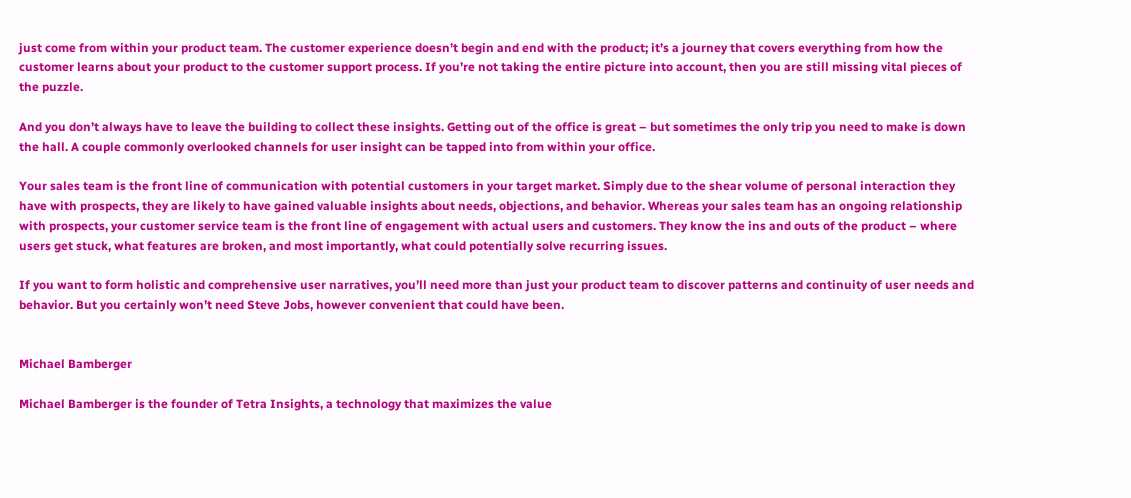just come from within your product team. The customer experience doesn’t begin and end with the product; it’s a journey that covers everything from how the customer learns about your product to the customer support process. If you’re not taking the entire picture into account, then you are still missing vital pieces of the puzzle.

And you don’t always have to leave the building to collect these insights. Getting out of the office is great – but sometimes the only trip you need to make is down the hall. A couple commonly overlooked channels for user insight can be tapped into from within your office.

Your sales team is the front line of communication with potential customers in your target market. Simply due to the shear volume of personal interaction they have with prospects, they are likely to have gained valuable insights about needs, objections, and behavior. Whereas your sales team has an ongoing relationship with prospects, your customer service team is the front line of engagement with actual users and customers. They know the ins and outs of the product – where users get stuck, what features are broken, and most importantly, what could potentially solve recurring issues.

If you want to form holistic and comprehensive user narratives, you’ll need more than just your product team to discover patterns and continuity of user needs and behavior. But you certainly won’t need Steve Jobs, however convenient that could have been.


Michael Bamberger

Michael Bamberger is the founder of Tetra Insights, a technology that maximizes the value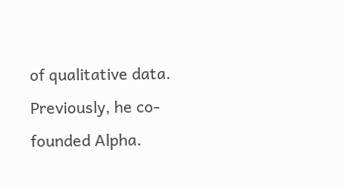of qualitative data. Previously, he co-founded Alpha.